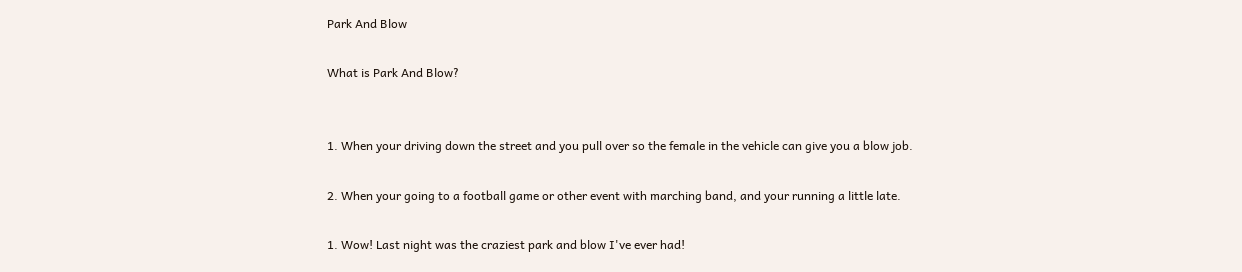Park And Blow

What is Park And Blow?


1. When your driving down the street and you pull over so the female in the vehicle can give you a blow job.

2. When your going to a football game or other event with marching band, and your running a little late.

1. Wow! Last night was the craziest park and blow I've ever had!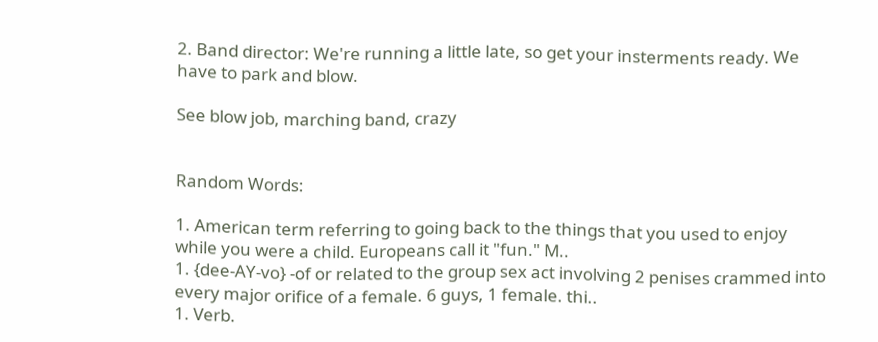2. Band director: We're running a little late, so get your insterments ready. We have to park and blow.

See blow job, marching band, crazy


Random Words:

1. American term referring to going back to the things that you used to enjoy while you were a child. Europeans call it "fun." M..
1. {dee-AY-vo} -of or related to the group sex act involving 2 penises crammed into every major orifice of a female. 6 guys, 1 female. thi..
1. Verb.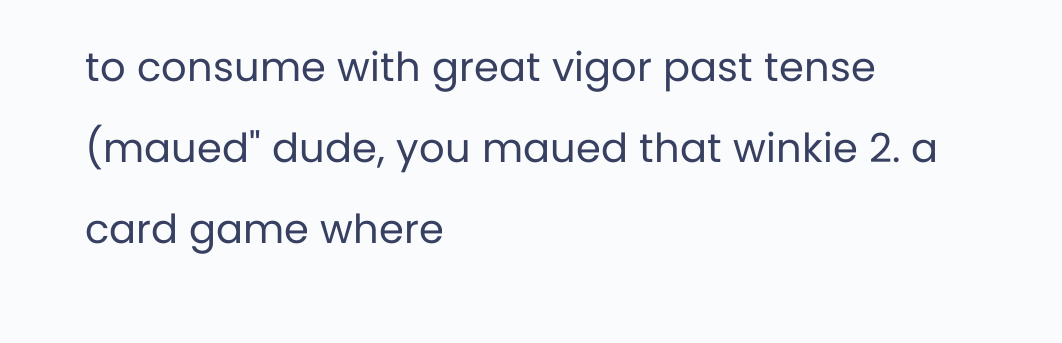to consume with great vigor past tense (maued" dude, you maued that winkie 2. a card game where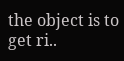the object is to get ri..